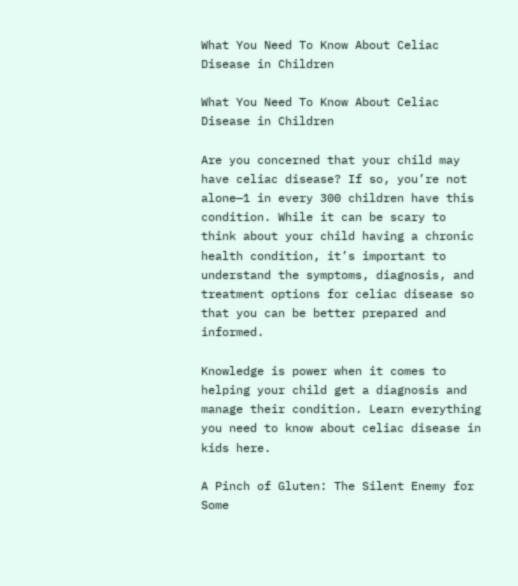What You Need To Know About Celiac Disease in Children

What You Need To Know About Celiac Disease in Children

Are you concerned that your child may have celiac disease? If so, you’re not alone—1 in every 300 children have this condition. While it can be scary to think about your child having a chronic health condition, it’s important to understand the symptoms, diagnosis, and treatment options for celiac disease so that you can be better prepared and informed.

Knowledge is power when it comes to helping your child get a diagnosis and manage their condition. Learn everything you need to know about celiac disease in kids here.

A Pinch of Gluten: The Silent Enemy for Some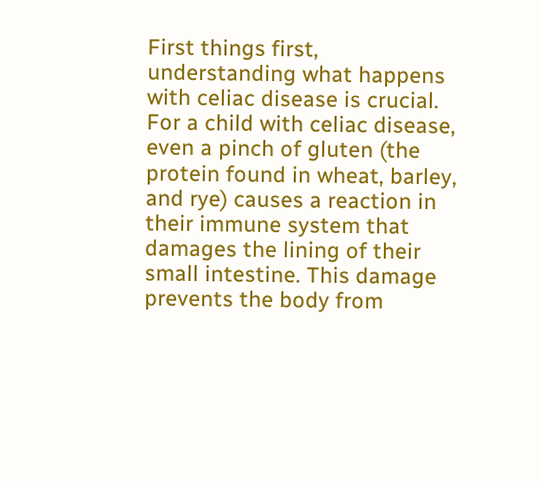First things first, understanding what happens with celiac disease is crucial. For a child with celiac disease, even a pinch of gluten (the protein found in wheat, barley, and rye) causes a reaction in their immune system that damages the lining of their small intestine. This damage prevents the body from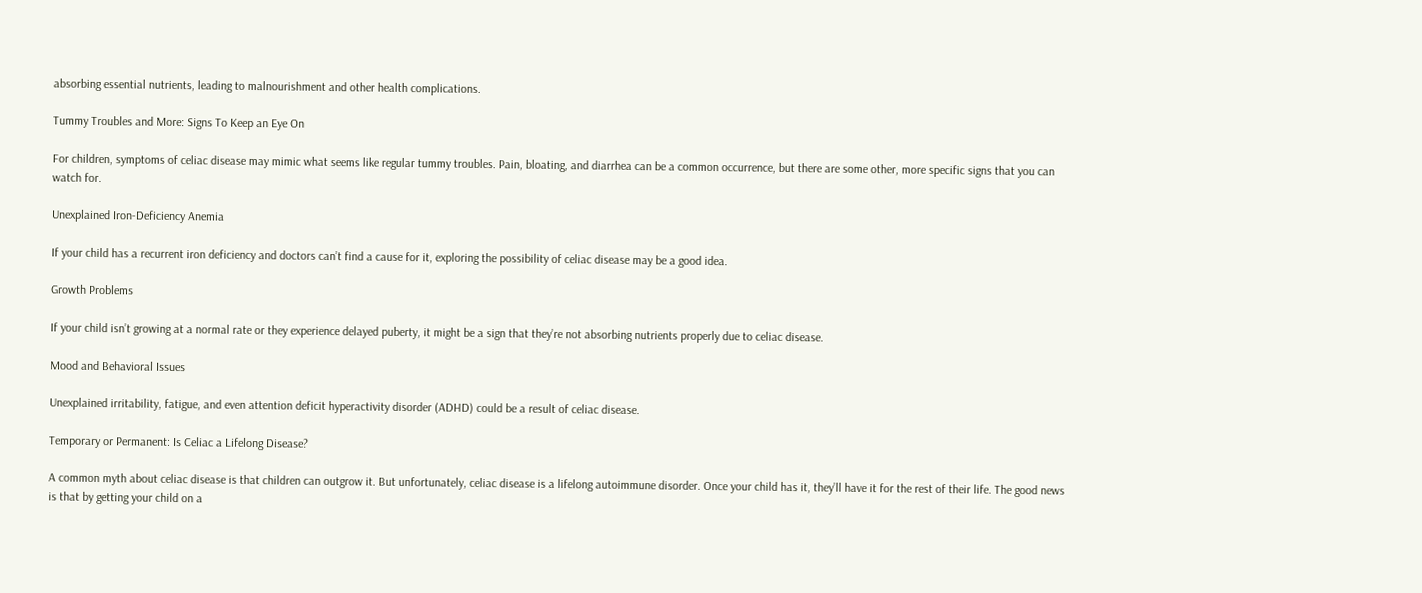absorbing essential nutrients, leading to malnourishment and other health complications.

Tummy Troubles and More: Signs To Keep an Eye On

For children, symptoms of celiac disease may mimic what seems like regular tummy troubles. Pain, bloating, and diarrhea can be a common occurrence, but there are some other, more specific signs that you can watch for.

Unexplained Iron-Deficiency Anemia

If your child has a recurrent iron deficiency and doctors can’t find a cause for it, exploring the possibility of celiac disease may be a good idea.

Growth Problems

If your child isn’t growing at a normal rate or they experience delayed puberty, it might be a sign that they’re not absorbing nutrients properly due to celiac disease.

Mood and Behavioral Issues

Unexplained irritability, fatigue, and even attention deficit hyperactivity disorder (ADHD) could be a result of celiac disease.

Temporary or Permanent: Is Celiac a Lifelong Disease?

A common myth about celiac disease is that children can outgrow it. But unfortunately, celiac disease is a lifelong autoimmune disorder. Once your child has it, they’ll have it for the rest of their life. The good news is that by getting your child on a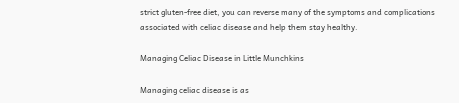strict gluten-free diet, you can reverse many of the symptoms and complications associated with celiac disease and help them stay healthy.

Managing Celiac Disease in Little Munchkins

Managing celiac disease is as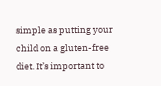simple as putting your child on a gluten-free diet. It’s important to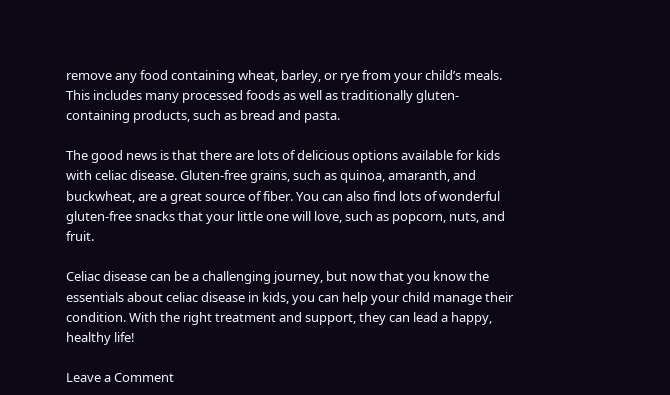remove any food containing wheat, barley, or rye from your child’s meals. This includes many processed foods as well as traditionally gluten-containing products, such as bread and pasta.

The good news is that there are lots of delicious options available for kids with celiac disease. Gluten-free grains, such as quinoa, amaranth, and buckwheat, are a great source of fiber. You can also find lots of wonderful gluten-free snacks that your little one will love, such as popcorn, nuts, and fruit.

Celiac disease can be a challenging journey, but now that you know the essentials about celiac disease in kids, you can help your child manage their condition. With the right treatment and support, they can lead a happy, healthy life!

Leave a Comment